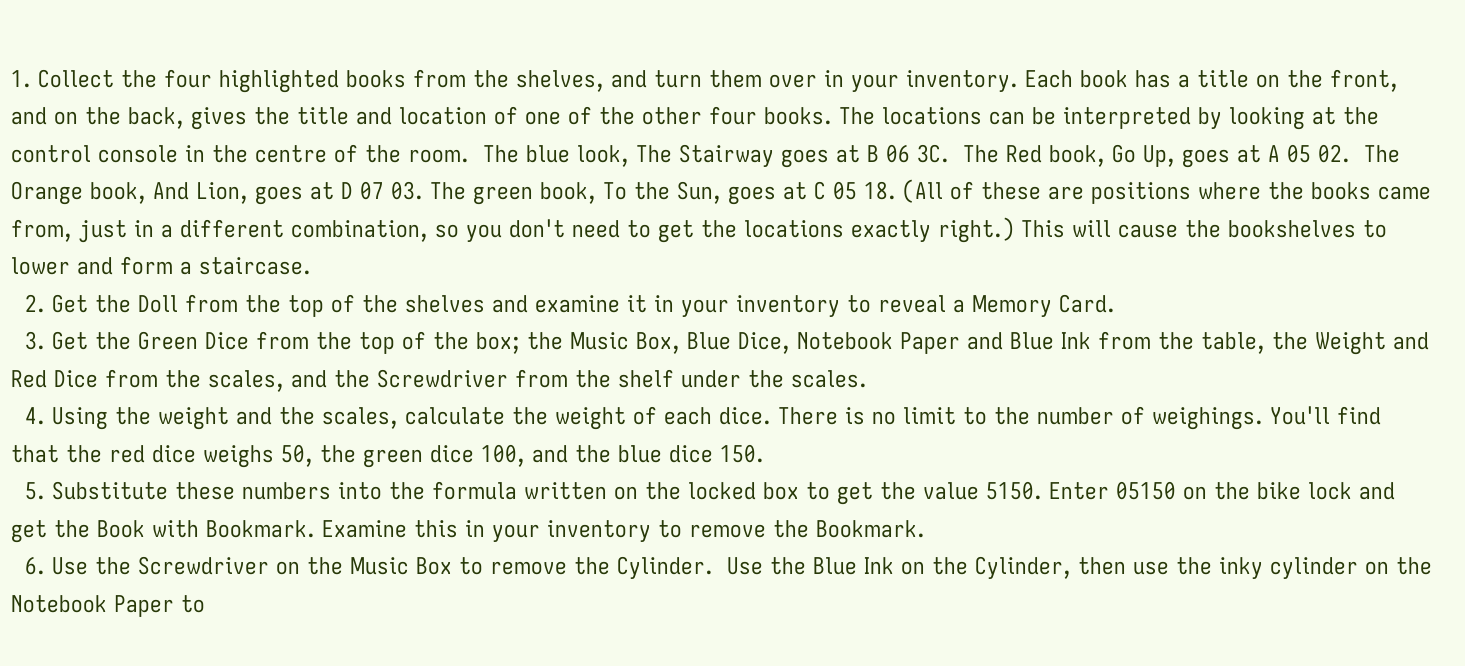1. Collect the four highlighted books from the shelves, and turn them over in your inventory. Each book has a title on the front, and on the back, gives the title and location of one of the other four books. The locations can be interpreted by looking at the control console in the centre of the room.  The blue look, The Stairway goes at B 06 3C.  The Red book, Go Up, goes at A 05 02.  The Orange book, And Lion, goes at D 07 03. The green book, To the Sun, goes at C 05 18. (All of these are positions where the books came from, just in a different combination, so you don't need to get the locations exactly right.) This will cause the bookshelves to lower and form a staircase.
  2. Get the Doll from the top of the shelves and examine it in your inventory to reveal a Memory Card.
  3. Get the Green Dice from the top of the box; the Music Box, Blue Dice, Notebook Paper and Blue Ink from the table, the Weight and Red Dice from the scales, and the Screwdriver from the shelf under the scales.
  4. Using the weight and the scales, calculate the weight of each dice. There is no limit to the number of weighings. You'll find that the red dice weighs 50, the green dice 100, and the blue dice 150.
  5. Substitute these numbers into the formula written on the locked box to get the value 5150. Enter 05150 on the bike lock and get the Book with Bookmark. Examine this in your inventory to remove the Bookmark.
  6. Use the Screwdriver on the Music Box to remove the Cylinder.  Use the Blue Ink on the Cylinder, then use the inky cylinder on the Notebook Paper to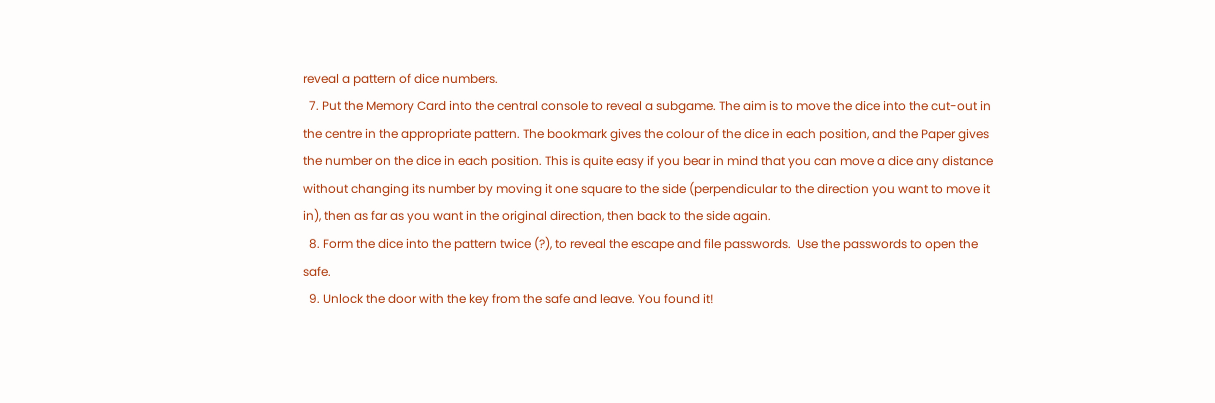reveal a pattern of dice numbers.
  7. Put the Memory Card into the central console to reveal a subgame. The aim is to move the dice into the cut-out in the centre in the appropriate pattern. The bookmark gives the colour of the dice in each position, and the Paper gives the number on the dice in each position. This is quite easy if you bear in mind that you can move a dice any distance without changing its number by moving it one square to the side (perpendicular to the direction you want to move it in), then as far as you want in the original direction, then back to the side again.
  8. Form the dice into the pattern twice (?), to reveal the escape and file passwords.  Use the passwords to open the safe.
  9. Unlock the door with the key from the safe and leave. You found it!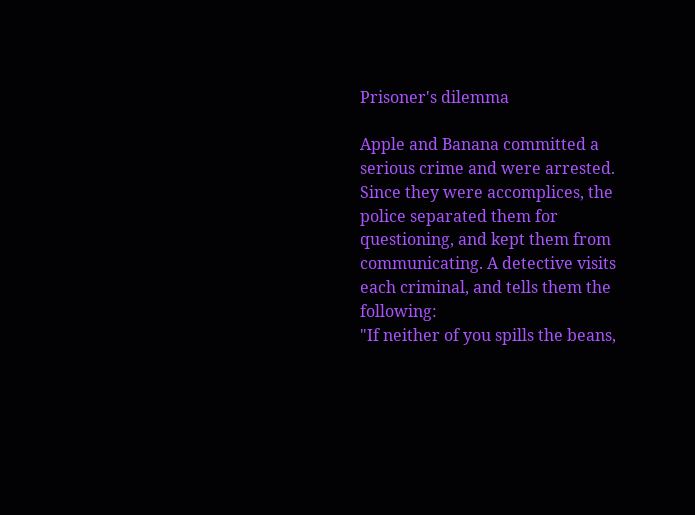Prisoner's dilemma

Apple and Banana committed a serious crime and were arrested. Since they were accomplices, the police separated them for questioning, and kept them from communicating. A detective visits each criminal, and tells them the following:
"If neither of you spills the beans,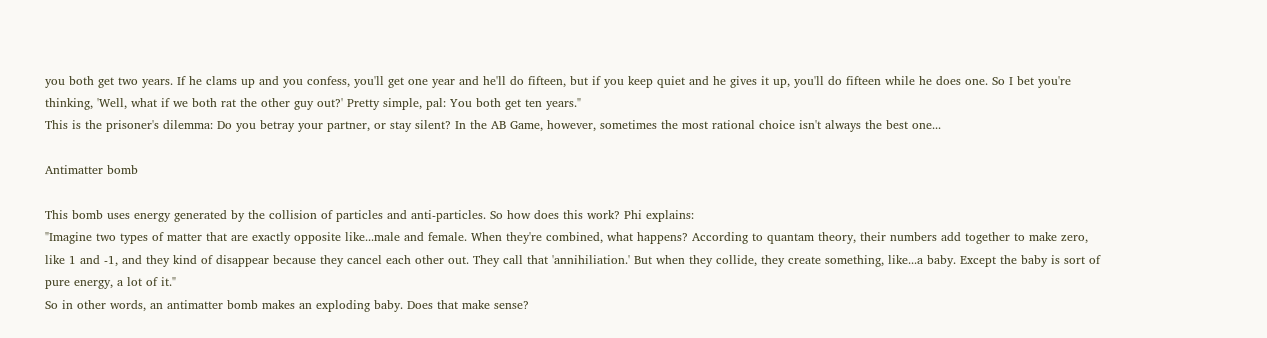you both get two years. If he clams up and you confess, you'll get one year and he'll do fifteen, but if you keep quiet and he gives it up, you'll do fifteen while he does one. So I bet you're thinking, 'Well, what if we both rat the other guy out?' Pretty simple, pal: You both get ten years."
This is the prisoner's dilemma: Do you betray your partner, or stay silent? In the AB Game, however, sometimes the most rational choice isn't always the best one...

Antimatter bomb

This bomb uses energy generated by the collision of particles and anti-particles. So how does this work? Phi explains:
"Imagine two types of matter that are exactly opposite like...male and female. When they're combined, what happens? According to quantam theory, their numbers add together to make zero, like 1 and -1, and they kind of disappear because they cancel each other out. They call that 'annihiliation.' But when they collide, they create something, like...a baby. Except the baby is sort of pure energy, a lot of it."
So in other words, an antimatter bomb makes an exploding baby. Does that make sense?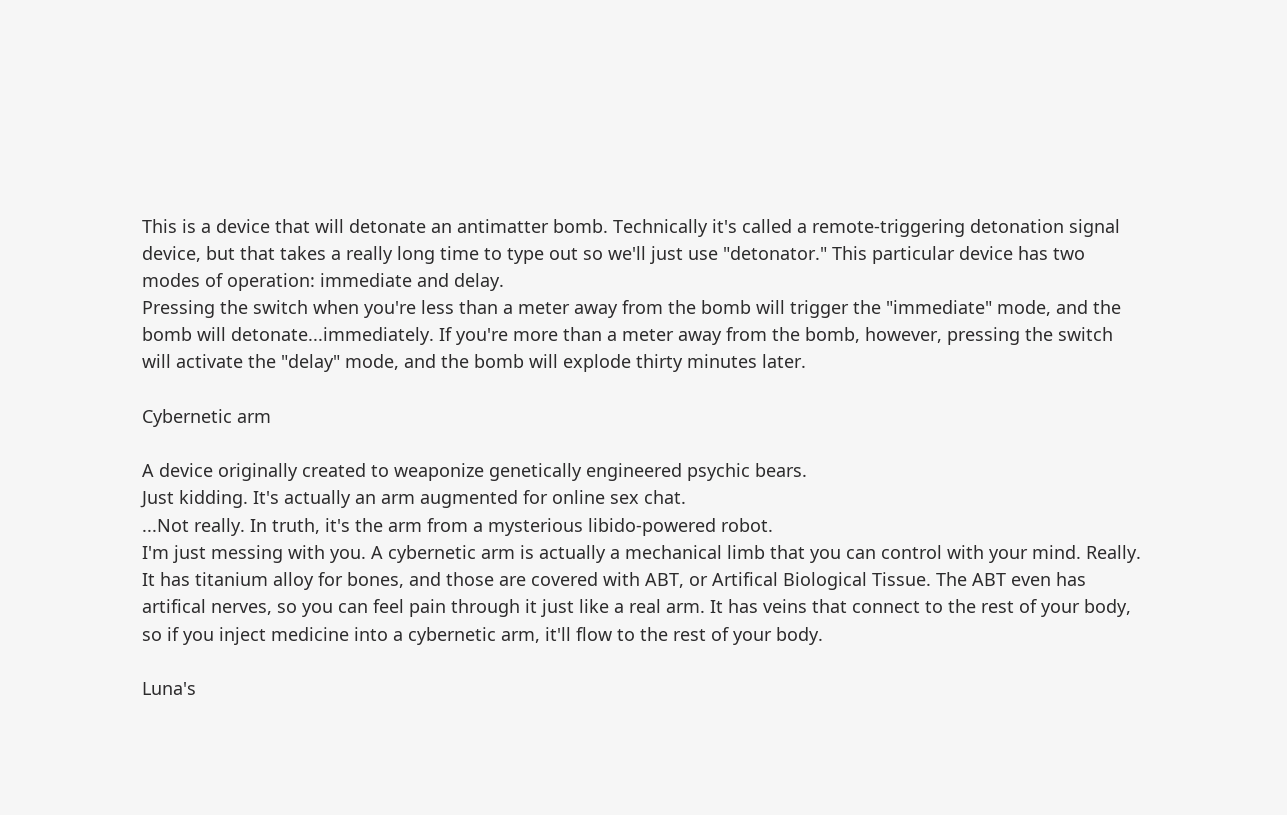This is a device that will detonate an antimatter bomb. Technically it's called a remote-triggering detonation signal device, but that takes a really long time to type out so we'll just use "detonator." This particular device has two modes of operation: immediate and delay.
Pressing the switch when you're less than a meter away from the bomb will trigger the "immediate" mode, and the bomb will detonate...immediately. If you're more than a meter away from the bomb, however, pressing the switch will activate the "delay" mode, and the bomb will explode thirty minutes later.

Cybernetic arm

A device originally created to weaponize genetically engineered psychic bears.
Just kidding. It's actually an arm augmented for online sex chat.
...Not really. In truth, it's the arm from a mysterious libido-powered robot.
I'm just messing with you. A cybernetic arm is actually a mechanical limb that you can control with your mind. Really.
It has titanium alloy for bones, and those are covered with ABT, or Artifical Biological Tissue. The ABT even has artifical nerves, so you can feel pain through it just like a real arm. It has veins that connect to the rest of your body, so if you inject medicine into a cybernetic arm, it'll flow to the rest of your body.

Luna's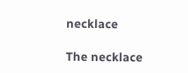necklace

The necklace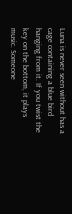Luna is never seen without has a cage containing a blue bird hanging from it. If you twist the key on the bottom, it plays music. Someone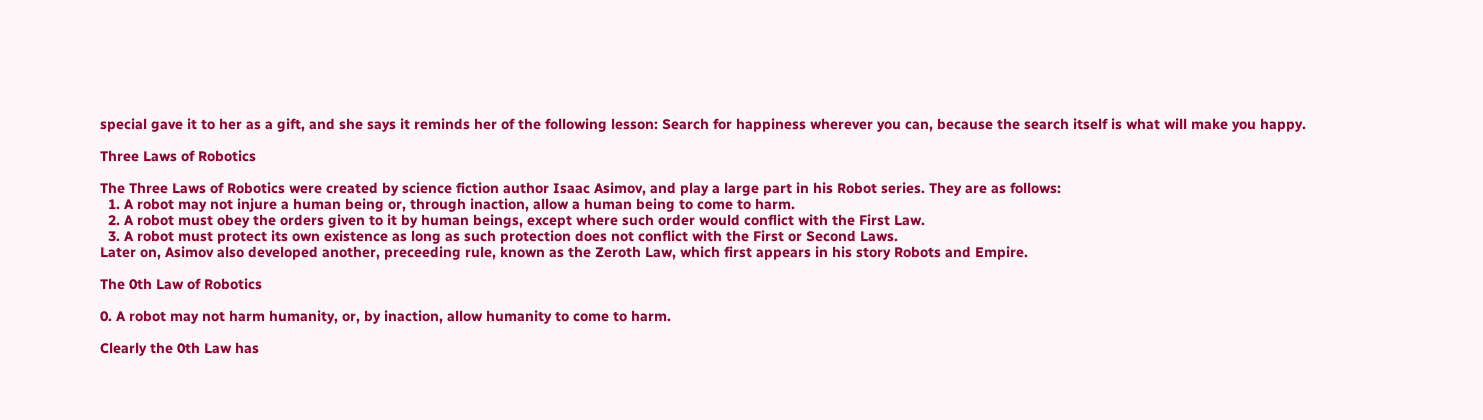special gave it to her as a gift, and she says it reminds her of the following lesson: Search for happiness wherever you can, because the search itself is what will make you happy.

Three Laws of Robotics

The Three Laws of Robotics were created by science fiction author Isaac Asimov, and play a large part in his Robot series. They are as follows:
  1. A robot may not injure a human being or, through inaction, allow a human being to come to harm.
  2. A robot must obey the orders given to it by human beings, except where such order would conflict with the First Law.
  3. A robot must protect its own existence as long as such protection does not conflict with the First or Second Laws.
Later on, Asimov also developed another, preceeding rule, known as the Zeroth Law, which first appears in his story Robots and Empire.

The 0th Law of Robotics

0. A robot may not harm humanity, or, by inaction, allow humanity to come to harm.

Clearly the 0th Law has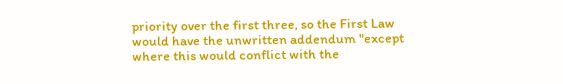priority over the first three, so the First Law would have the unwritten addendum "except where this would conflict with the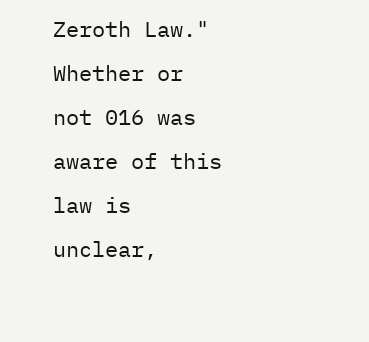Zeroth Law."
Whether or not 016 was aware of this law is unclear,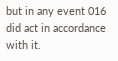but in any event 016 did act in accordance with it.